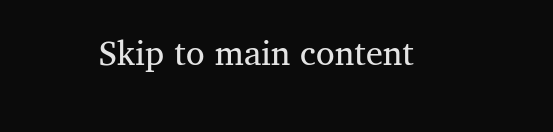Skip to main content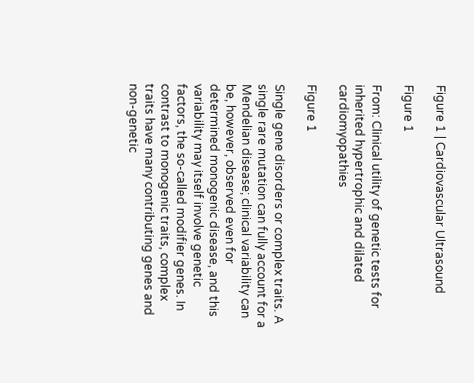Figure 1 | Cardiovascular Ultrasound

Figure 1

From: Clinical utility of genetic tests for inherited hypertrophic and dilated cardiomyopathies

Figure 1

Single gene disorders or complex traits. A single rare mutation can fully account for a Mendelian disease; clinical variability can be, however, observed even for determined monogenic disease, and this variability may itself involve genetic factors, the so-called modifier genes. In contrast to monogenic traits, complex traits have many contributing genes and non-genetic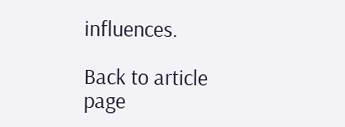influences.

Back to article page